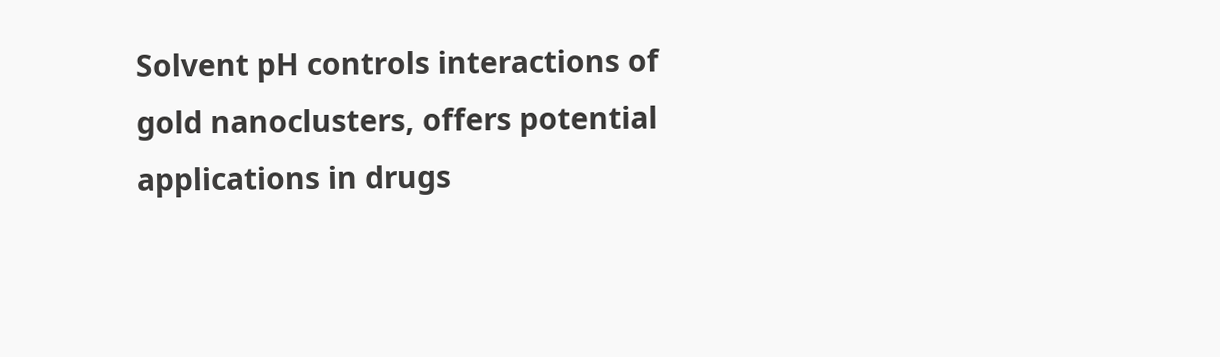Solvent pH controls interactions of gold nanoclusters, offers potential applications in drugs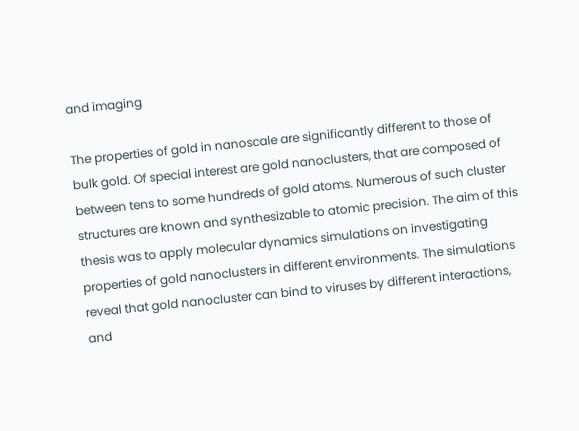and imaging

The properties of gold in nanoscale are significantly different to those of bulk gold. Of special interest are gold nanoclusters, that are composed of between tens to some hundreds of gold atoms. Numerous of such cluster structures are known and synthesizable to atomic precision. The aim of this thesis was to apply molecular dynamics simulations on investigating properties of gold nanoclusters in different environments. The simulations reveal that gold nanocluster can bind to viruses by different interactions, and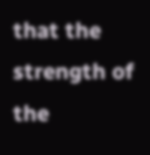that the strength of the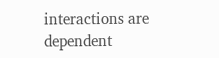interactions are dependent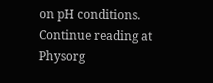on pH conditions. Continue reading at Physorg